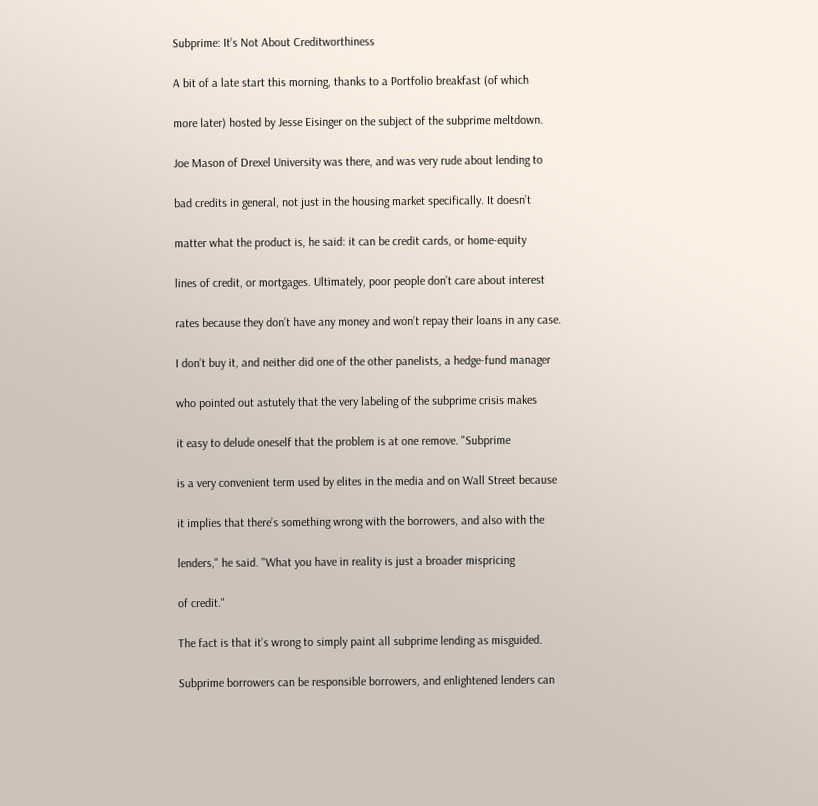Subprime: It’s Not About Creditworthiness

A bit of a late start this morning, thanks to a Portfolio breakfast (of which

more later) hosted by Jesse Eisinger on the subject of the subprime meltdown.

Joe Mason of Drexel University was there, and was very rude about lending to

bad credits in general, not just in the housing market specifically. It doesn’t

matter what the product is, he said: it can be credit cards, or home-equity

lines of credit, or mortgages. Ultimately, poor people don’t care about interest

rates because they don’t have any money and won’t repay their loans in any case.

I don’t buy it, and neither did one of the other panelists, a hedge-fund manager

who pointed out astutely that the very labeling of the subprime crisis makes

it easy to delude oneself that the problem is at one remove. "Subprime

is a very convenient term used by elites in the media and on Wall Street because

it implies that there’s something wrong with the borrowers, and also with the

lenders," he said. "What you have in reality is just a broader mispricing

of credit."

The fact is that it’s wrong to simply paint all subprime lending as misguided.

Subprime borrowers can be responsible borrowers, and enlightened lenders can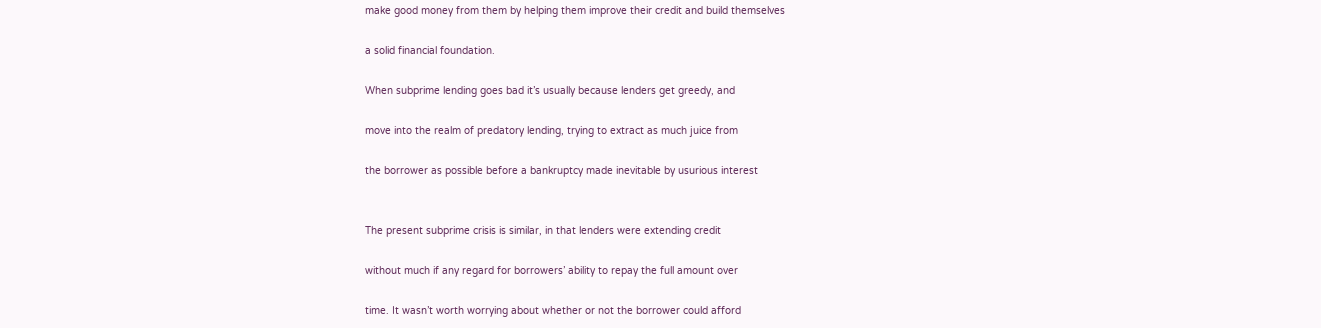make good money from them by helping them improve their credit and build themselves

a solid financial foundation.

When subprime lending goes bad it’s usually because lenders get greedy, and

move into the realm of predatory lending, trying to extract as much juice from

the borrower as possible before a bankruptcy made inevitable by usurious interest


The present subprime crisis is similar, in that lenders were extending credit

without much if any regard for borrowers’ ability to repay the full amount over

time. It wasn’t worth worrying about whether or not the borrower could afford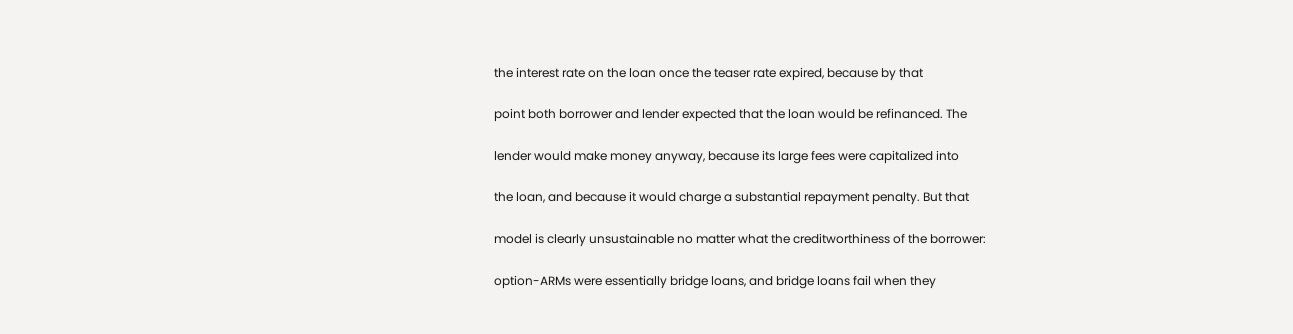the interest rate on the loan once the teaser rate expired, because by that

point both borrower and lender expected that the loan would be refinanced. The

lender would make money anyway, because its large fees were capitalized into

the loan, and because it would charge a substantial repayment penalty. But that

model is clearly unsustainable no matter what the creditworthiness of the borrower:

option-ARMs were essentially bridge loans, and bridge loans fail when they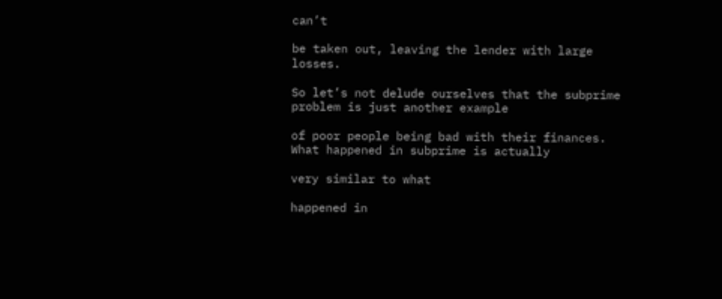can’t

be taken out, leaving the lender with large losses.

So let’s not delude ourselves that the subprime problem is just another example

of poor people being bad with their finances. What happened in subprime is actually

very similar to what

happened in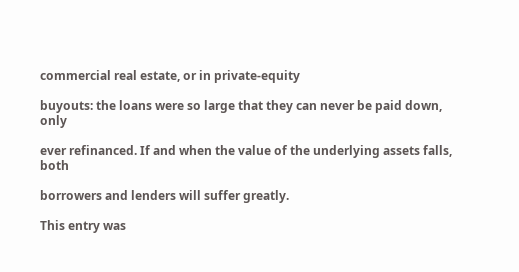commercial real estate, or in private-equity

buyouts: the loans were so large that they can never be paid down, only

ever refinanced. If and when the value of the underlying assets falls, both

borrowers and lenders will suffer greatly.

This entry was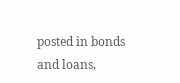posted in bonds and loans,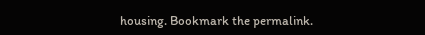housing. Bookmark the permalink.